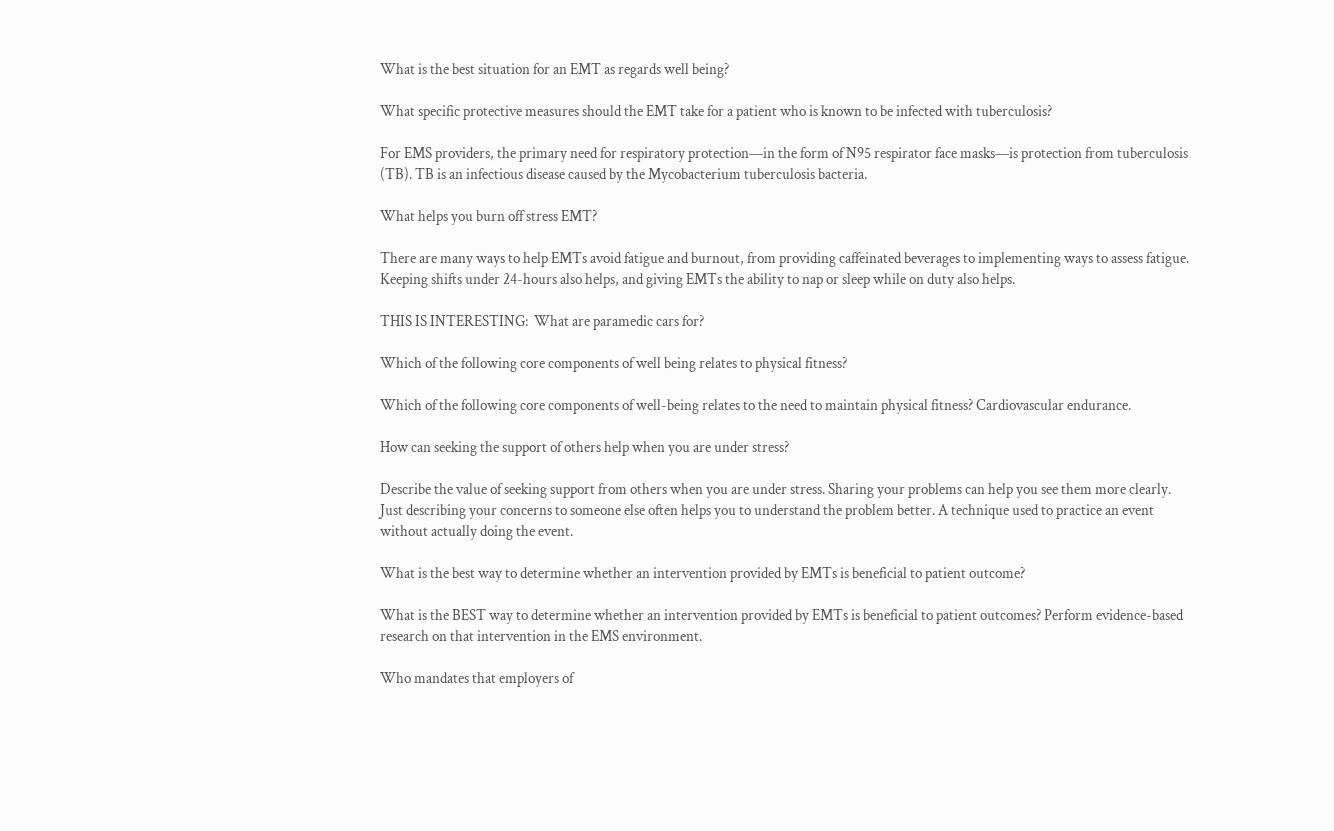What is the best situation for an EMT as regards well being?

What specific protective measures should the EMT take for a patient who is known to be infected with tuberculosis?

For EMS providers, the primary need for respiratory protection—in the form of N95 respirator face masks—is protection from tuberculosis (TB). TB is an infectious disease caused by the Mycobacterium tuberculosis bacteria.

What helps you burn off stress EMT?

There are many ways to help EMTs avoid fatigue and burnout, from providing caffeinated beverages to implementing ways to assess fatigue. Keeping shifts under 24-hours also helps, and giving EMTs the ability to nap or sleep while on duty also helps.

THIS IS INTERESTING:  What are paramedic cars for?

Which of the following core components of well being relates to physical fitness?

Which of the following core components of well-being relates to the need to maintain physical fitness? Cardiovascular endurance.

How can seeking the support of others help when you are under stress?

Describe the value of seeking support from others when you are under stress. Sharing your problems can help you see them more clearly. Just describing your concerns to someone else often helps you to understand the problem better. A technique used to practice an event without actually doing the event.

What is the best way to determine whether an intervention provided by EMTs is beneficial to patient outcome?

What is the BEST way to determine whether an intervention provided by EMTs is beneficial to patient outcomes? Perform evidence-based research on that intervention in the EMS environment.

Who mandates that employers of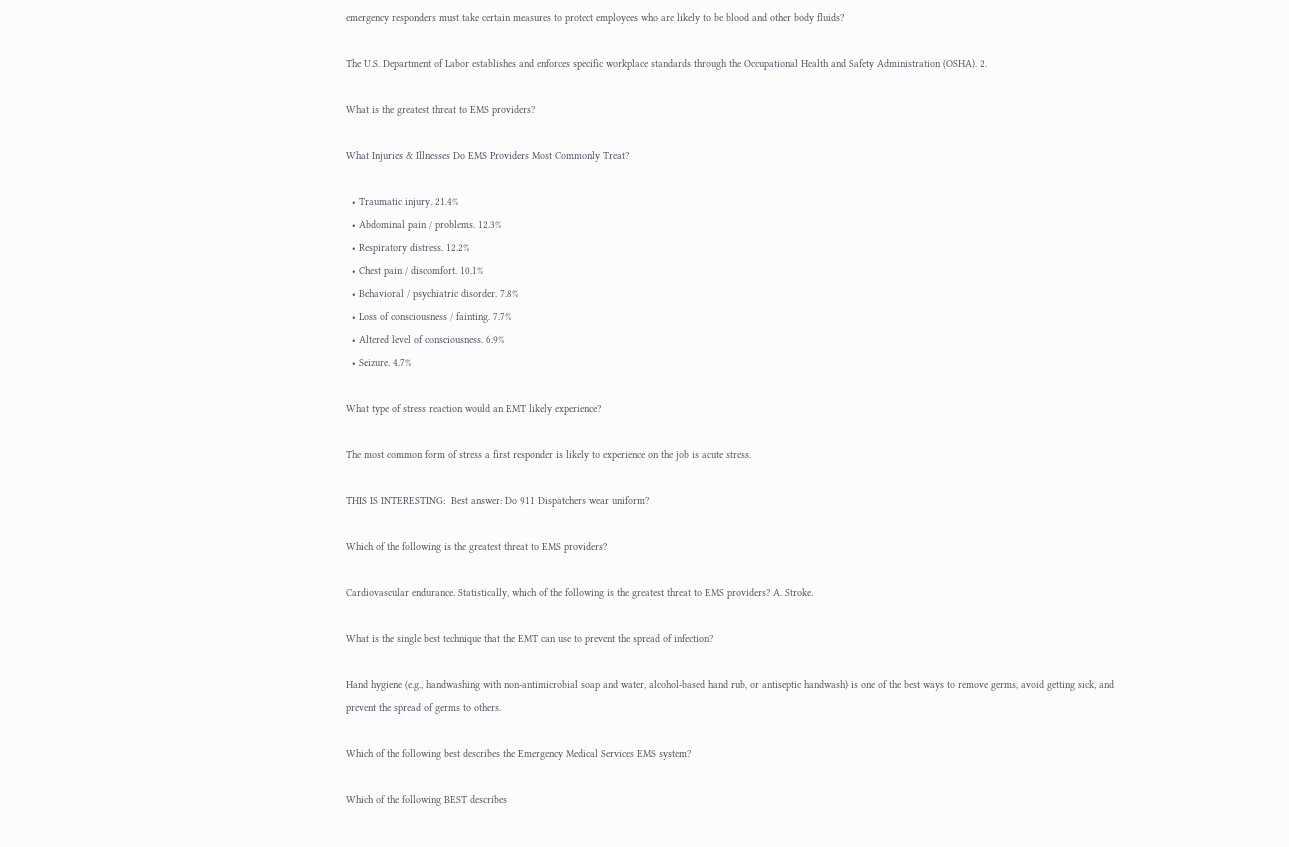emergency responders must take certain measures to protect employees who are likely to be blood and other body fluids?

The U.S. Department of Labor establishes and enforces specific workplace standards through the Occupational Health and Safety Administration (OSHA). 2.

What is the greatest threat to EMS providers?

What Injuries & Illnesses Do EMS Providers Most Commonly Treat?

  • Traumatic injury. 21.4%
  • Abdominal pain / problems. 12.3%
  • Respiratory distress. 12.2%
  • Chest pain / discomfort. 10.1%
  • Behavioral / psychiatric disorder. 7.8%
  • Loss of consciousness / fainting. 7.7%
  • Altered level of consciousness. 6.9%
  • Seizure. 4.7%

What type of stress reaction would an EMT likely experience?

The most common form of stress a first responder is likely to experience on the job is acute stress.

THIS IS INTERESTING:  Best answer: Do 911 Dispatchers wear uniform?

Which of the following is the greatest threat to EMS providers?

Cardiovascular endurance. Statistically, which of the following is the greatest threat to EMS providers? A. Stroke.

What is the single best technique that the EMT can use to prevent the spread of infection?

Hand hygiene (e.g., handwashing with non-antimicrobial soap and water, alcohol-based hand rub, or antiseptic handwash) is one of the best ways to remove germs, avoid getting sick, and prevent the spread of germs to others.

Which of the following best describes the Emergency Medical Services EMS system?

Which of the following BEST describes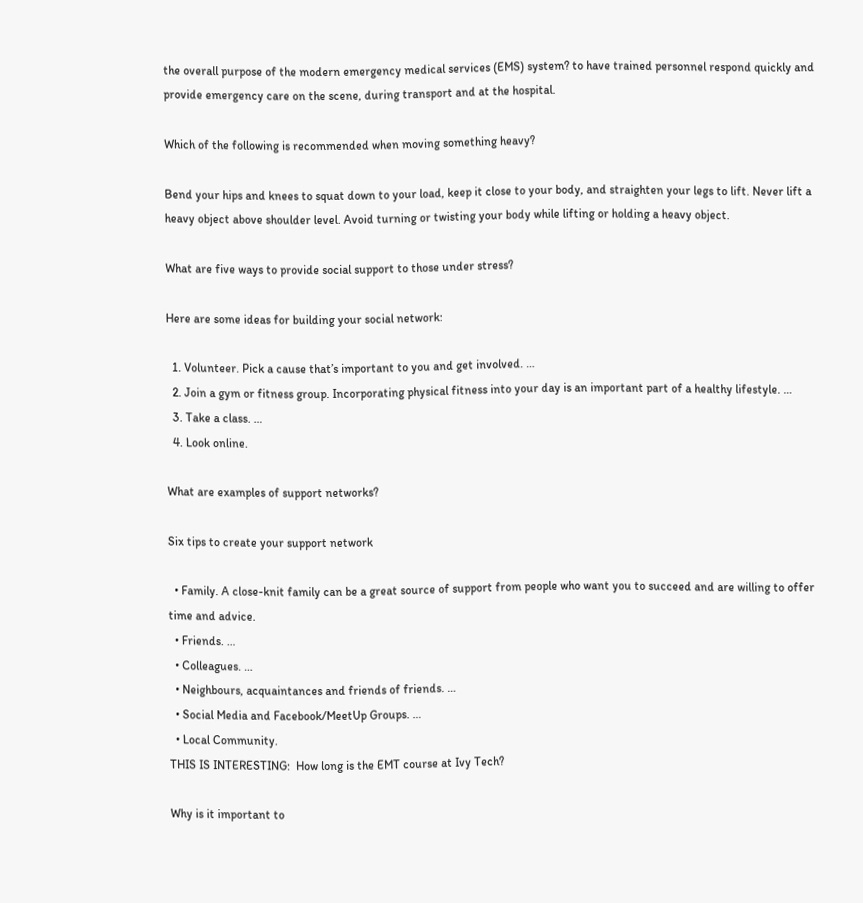the overall purpose of the modern emergency medical services (EMS) system? to have trained personnel respond quickly and provide emergency care on the scene, during transport and at the hospital.

Which of the following is recommended when moving something heavy?

Bend your hips and knees to squat down to your load, keep it close to your body, and straighten your legs to lift. Never lift a heavy object above shoulder level. Avoid turning or twisting your body while lifting or holding a heavy object.

What are five ways to provide social support to those under stress?

Here are some ideas for building your social network:

  1. Volunteer. Pick a cause that’s important to you and get involved. …
  2. Join a gym or fitness group. Incorporating physical fitness into your day is an important part of a healthy lifestyle. …
  3. Take a class. …
  4. Look online.

What are examples of support networks?

Six tips to create your support network

  • Family. A close-knit family can be a great source of support from people who want you to succeed and are willing to offer time and advice.
  • Friends. …
  • Colleagues. …
  • Neighbours, acquaintances and friends of friends. …
  • Social Media and Facebook/MeetUp Groups. …
  • Local Community.
THIS IS INTERESTING:  How long is the EMT course at Ivy Tech?

Why is it important to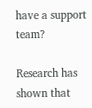have a support team?

Research has shown that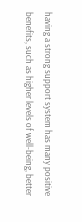having a strong support system has many positive benefits, such as higher levels of well-being, better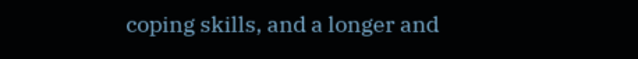coping skills, and a longer and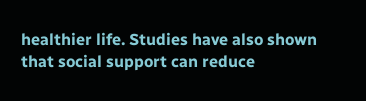healthier life. Studies have also shown that social support can reduce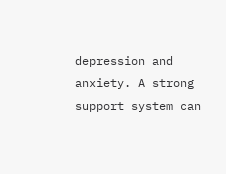depression and anxiety. A strong support system can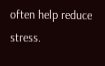often help reduce stress.